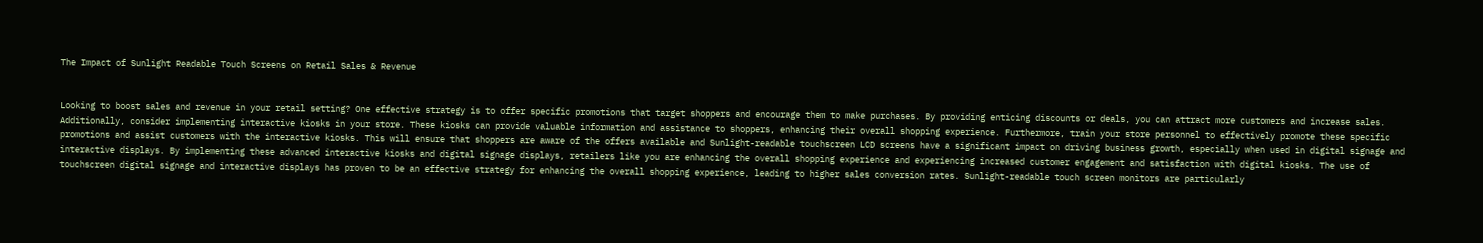The Impact of Sunlight Readable Touch Screens on Retail Sales & Revenue


Looking to boost sales and revenue in your retail setting? One effective strategy is to offer specific promotions that target shoppers and encourage them to make purchases. By providing enticing discounts or deals, you can attract more customers and increase sales. Additionally, consider implementing interactive kiosks in your store. These kiosks can provide valuable information and assistance to shoppers, enhancing their overall shopping experience. Furthermore, train your store personnel to effectively promote these specific promotions and assist customers with the interactive kiosks. This will ensure that shoppers are aware of the offers available and Sunlight-readable touchscreen LCD screens have a significant impact on driving business growth, especially when used in digital signage and interactive displays. By implementing these advanced interactive kiosks and digital signage displays, retailers like you are enhancing the overall shopping experience and experiencing increased customer engagement and satisfaction with digital kiosks. The use of touchscreen digital signage and interactive displays has proven to be an effective strategy for enhancing the overall shopping experience, leading to higher sales conversion rates. Sunlight-readable touch screen monitors are particularly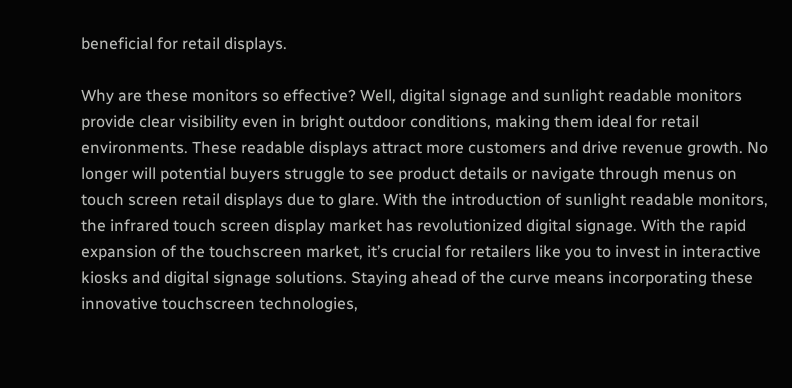beneficial for retail displays.

Why are these monitors so effective? Well, digital signage and sunlight readable monitors provide clear visibility even in bright outdoor conditions, making them ideal for retail environments. These readable displays attract more customers and drive revenue growth. No longer will potential buyers struggle to see product details or navigate through menus on touch screen retail displays due to glare. With the introduction of sunlight readable monitors, the infrared touch screen display market has revolutionized digital signage. With the rapid expansion of the touchscreen market, it’s crucial for retailers like you to invest in interactive kiosks and digital signage solutions. Staying ahead of the curve means incorporating these innovative touchscreen technologies,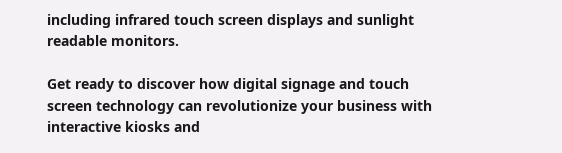including infrared touch screen displays and sunlight readable monitors.

Get ready to discover how digital signage and touch screen technology can revolutionize your business with interactive kiosks and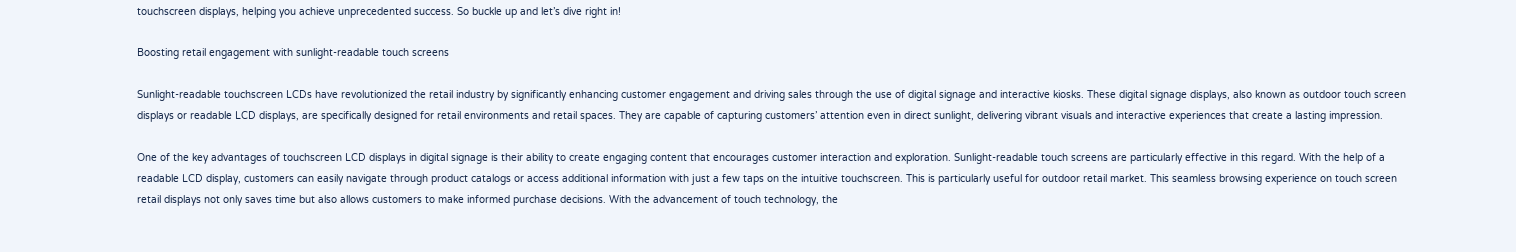touchscreen displays, helping you achieve unprecedented success. So buckle up and let’s dive right in!

Boosting retail engagement with sunlight-readable touch screens

Sunlight-readable touchscreen LCDs have revolutionized the retail industry by significantly enhancing customer engagement and driving sales through the use of digital signage and interactive kiosks. These digital signage displays, also known as outdoor touch screen displays or readable LCD displays, are specifically designed for retail environments and retail spaces. They are capable of capturing customers’ attention even in direct sunlight, delivering vibrant visuals and interactive experiences that create a lasting impression.

One of the key advantages of touchscreen LCD displays in digital signage is their ability to create engaging content that encourages customer interaction and exploration. Sunlight-readable touch screens are particularly effective in this regard. With the help of a readable LCD display, customers can easily navigate through product catalogs or access additional information with just a few taps on the intuitive touchscreen. This is particularly useful for outdoor retail market. This seamless browsing experience on touch screen retail displays not only saves time but also allows customers to make informed purchase decisions. With the advancement of touch technology, the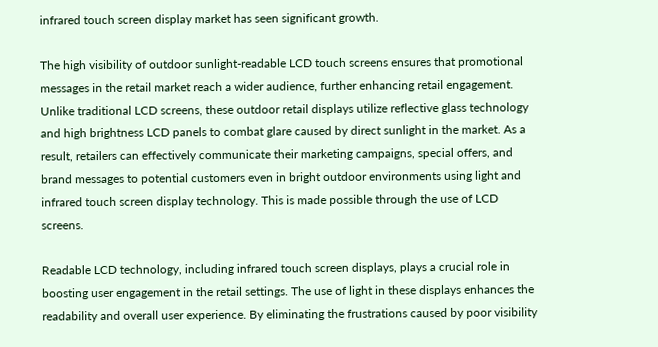infrared touch screen display market has seen significant growth.

The high visibility of outdoor sunlight-readable LCD touch screens ensures that promotional messages in the retail market reach a wider audience, further enhancing retail engagement. Unlike traditional LCD screens, these outdoor retail displays utilize reflective glass technology and high brightness LCD panels to combat glare caused by direct sunlight in the market. As a result, retailers can effectively communicate their marketing campaigns, special offers, and brand messages to potential customers even in bright outdoor environments using light and infrared touch screen display technology. This is made possible through the use of LCD screens.

Readable LCD technology, including infrared touch screen displays, plays a crucial role in boosting user engagement in the retail settings. The use of light in these displays enhances the readability and overall user experience. By eliminating the frustrations caused by poor visibility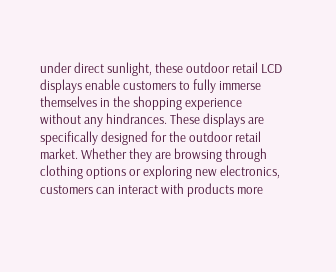under direct sunlight, these outdoor retail LCD displays enable customers to fully immerse themselves in the shopping experience without any hindrances. These displays are specifically designed for the outdoor retail market. Whether they are browsing through clothing options or exploring new electronics, customers can interact with products more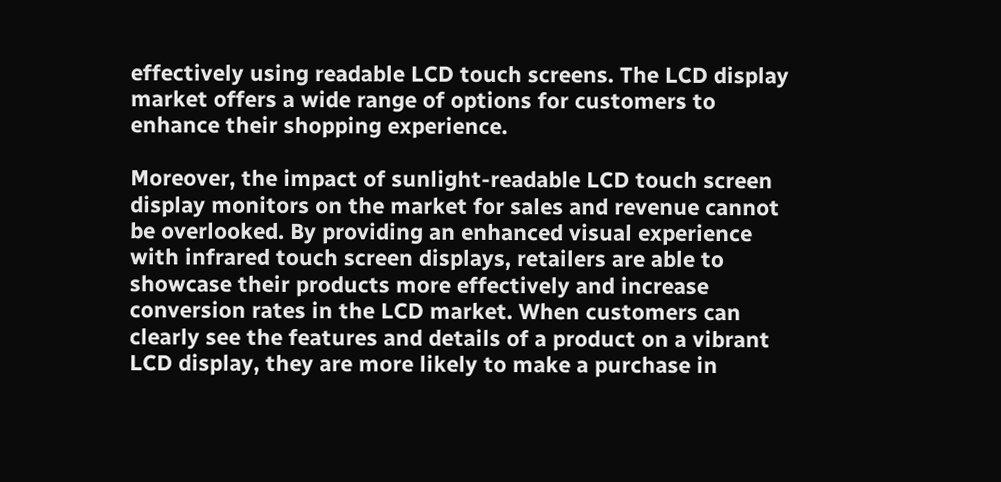effectively using readable LCD touch screens. The LCD display market offers a wide range of options for customers to enhance their shopping experience.

Moreover, the impact of sunlight-readable LCD touch screen display monitors on the market for sales and revenue cannot be overlooked. By providing an enhanced visual experience with infrared touch screen displays, retailers are able to showcase their products more effectively and increase conversion rates in the LCD market. When customers can clearly see the features and details of a product on a vibrant LCD display, they are more likely to make a purchase in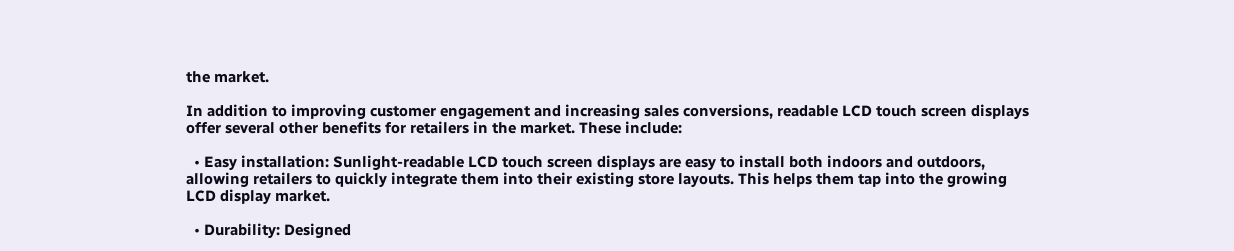the market.

In addition to improving customer engagement and increasing sales conversions, readable LCD touch screen displays offer several other benefits for retailers in the market. These include:

  • Easy installation: Sunlight-readable LCD touch screen displays are easy to install both indoors and outdoors, allowing retailers to quickly integrate them into their existing store layouts. This helps them tap into the growing LCD display market.

  • Durability: Designed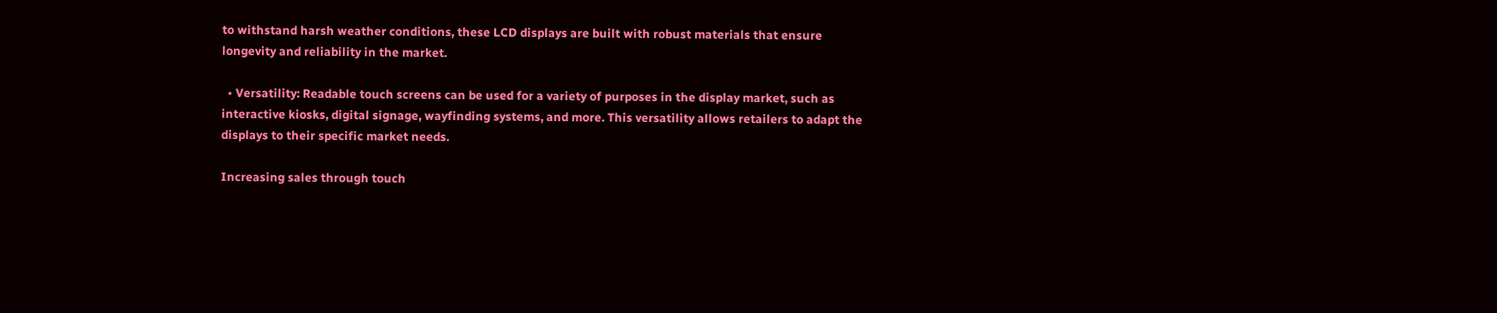to withstand harsh weather conditions, these LCD displays are built with robust materials that ensure longevity and reliability in the market.

  • Versatility: Readable touch screens can be used for a variety of purposes in the display market, such as interactive kiosks, digital signage, wayfinding systems, and more. This versatility allows retailers to adapt the displays to their specific market needs.

Increasing sales through touch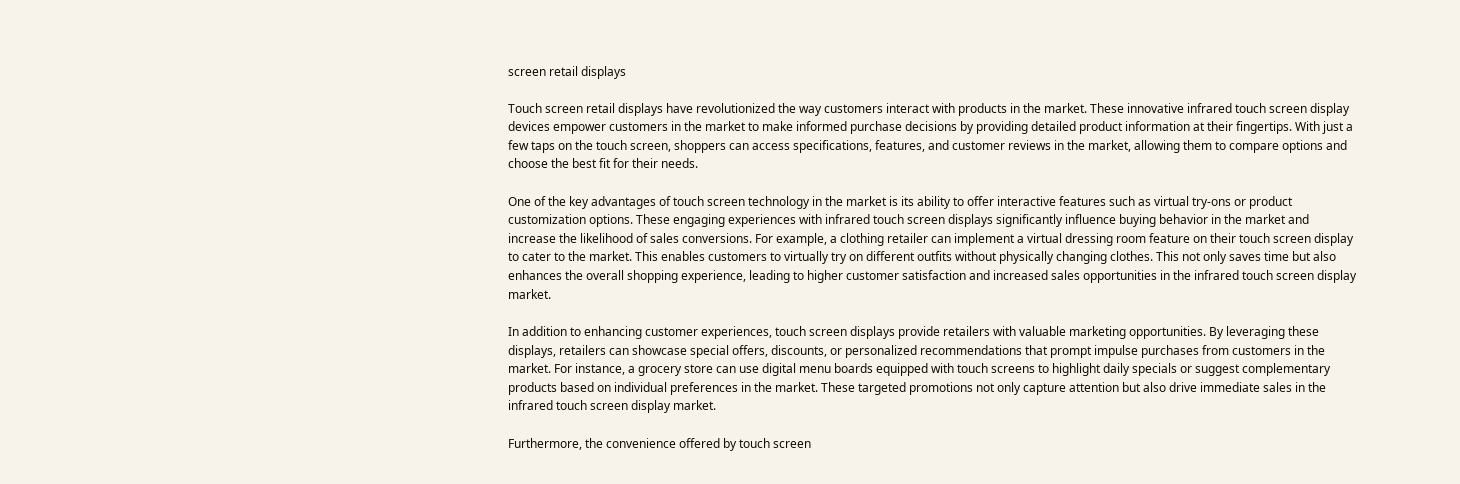screen retail displays

Touch screen retail displays have revolutionized the way customers interact with products in the market. These innovative infrared touch screen display devices empower customers in the market to make informed purchase decisions by providing detailed product information at their fingertips. With just a few taps on the touch screen, shoppers can access specifications, features, and customer reviews in the market, allowing them to compare options and choose the best fit for their needs.

One of the key advantages of touch screen technology in the market is its ability to offer interactive features such as virtual try-ons or product customization options. These engaging experiences with infrared touch screen displays significantly influence buying behavior in the market and increase the likelihood of sales conversions. For example, a clothing retailer can implement a virtual dressing room feature on their touch screen display to cater to the market. This enables customers to virtually try on different outfits without physically changing clothes. This not only saves time but also enhances the overall shopping experience, leading to higher customer satisfaction and increased sales opportunities in the infrared touch screen display market.

In addition to enhancing customer experiences, touch screen displays provide retailers with valuable marketing opportunities. By leveraging these displays, retailers can showcase special offers, discounts, or personalized recommendations that prompt impulse purchases from customers in the market. For instance, a grocery store can use digital menu boards equipped with touch screens to highlight daily specials or suggest complementary products based on individual preferences in the market. These targeted promotions not only capture attention but also drive immediate sales in the infrared touch screen display market.

Furthermore, the convenience offered by touch screen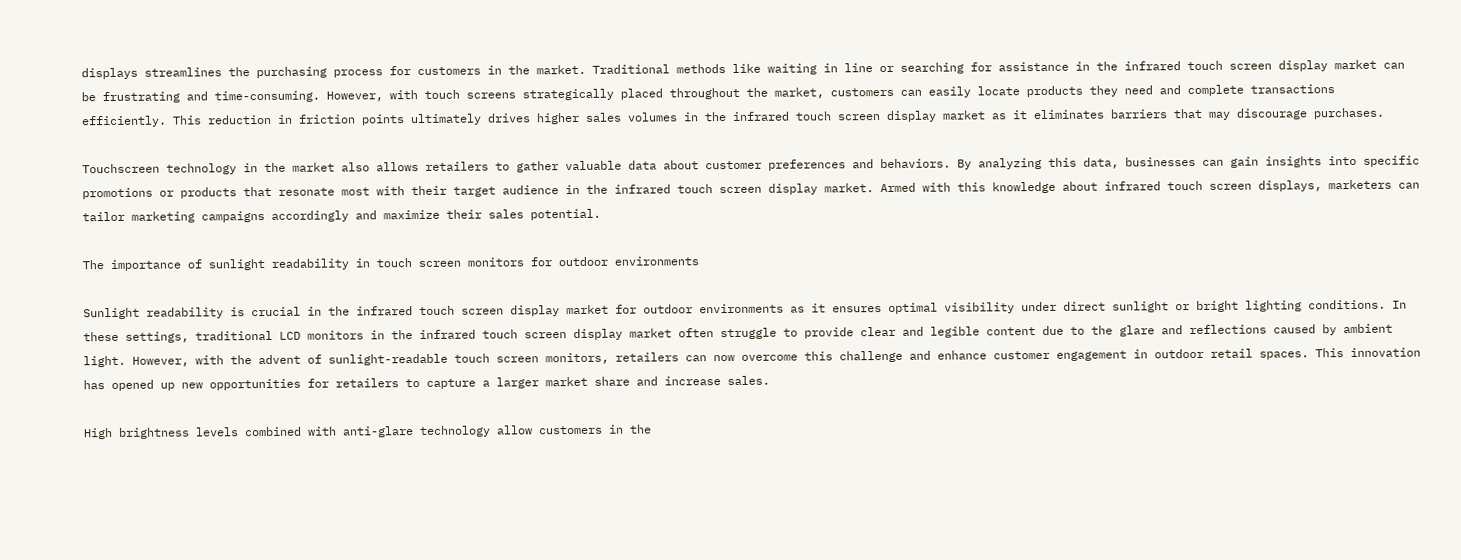displays streamlines the purchasing process for customers in the market. Traditional methods like waiting in line or searching for assistance in the infrared touch screen display market can be frustrating and time-consuming. However, with touch screens strategically placed throughout the market, customers can easily locate products they need and complete transactions efficiently. This reduction in friction points ultimately drives higher sales volumes in the infrared touch screen display market as it eliminates barriers that may discourage purchases.

Touchscreen technology in the market also allows retailers to gather valuable data about customer preferences and behaviors. By analyzing this data, businesses can gain insights into specific promotions or products that resonate most with their target audience in the infrared touch screen display market. Armed with this knowledge about infrared touch screen displays, marketers can tailor marketing campaigns accordingly and maximize their sales potential.

The importance of sunlight readability in touch screen monitors for outdoor environments

Sunlight readability is crucial in the infrared touch screen display market for outdoor environments as it ensures optimal visibility under direct sunlight or bright lighting conditions. In these settings, traditional LCD monitors in the infrared touch screen display market often struggle to provide clear and legible content due to the glare and reflections caused by ambient light. However, with the advent of sunlight-readable touch screen monitors, retailers can now overcome this challenge and enhance customer engagement in outdoor retail spaces. This innovation has opened up new opportunities for retailers to capture a larger market share and increase sales.

High brightness levels combined with anti-glare technology allow customers in the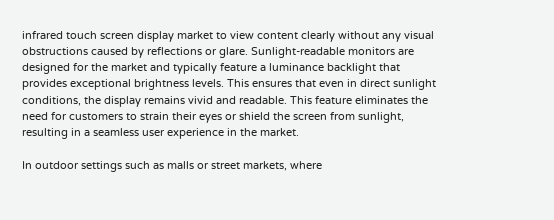infrared touch screen display market to view content clearly without any visual obstructions caused by reflections or glare. Sunlight-readable monitors are designed for the market and typically feature a luminance backlight that provides exceptional brightness levels. This ensures that even in direct sunlight conditions, the display remains vivid and readable. This feature eliminates the need for customers to strain their eyes or shield the screen from sunlight, resulting in a seamless user experience in the market.

In outdoor settings such as malls or street markets, where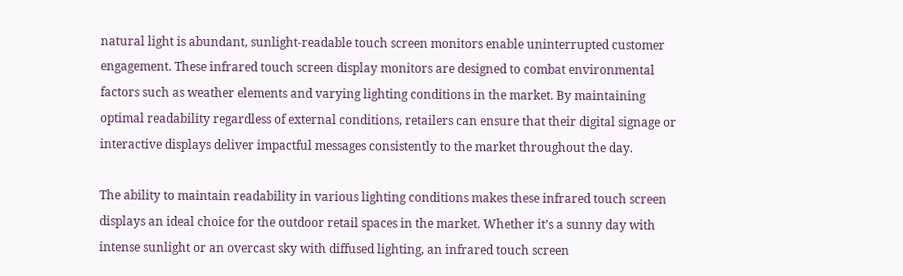natural light is abundant, sunlight-readable touch screen monitors enable uninterrupted customer engagement. These infrared touch screen display monitors are designed to combat environmental factors such as weather elements and varying lighting conditions in the market. By maintaining optimal readability regardless of external conditions, retailers can ensure that their digital signage or interactive displays deliver impactful messages consistently to the market throughout the day.

The ability to maintain readability in various lighting conditions makes these infrared touch screen displays an ideal choice for the outdoor retail spaces in the market. Whether it’s a sunny day with intense sunlight or an overcast sky with diffused lighting, an infrared touch screen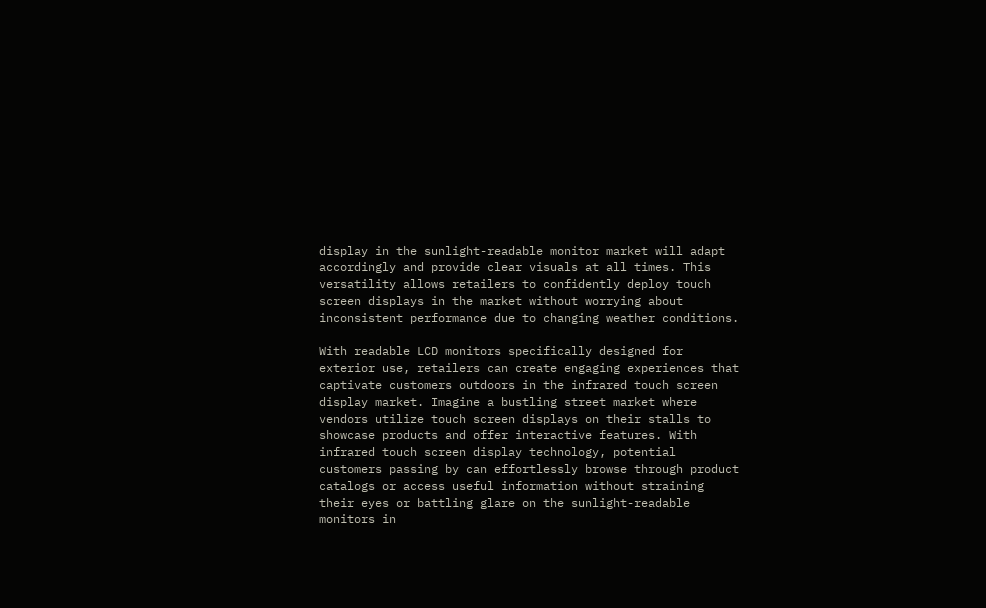display in the sunlight-readable monitor market will adapt accordingly and provide clear visuals at all times. This versatility allows retailers to confidently deploy touch screen displays in the market without worrying about inconsistent performance due to changing weather conditions.

With readable LCD monitors specifically designed for exterior use, retailers can create engaging experiences that captivate customers outdoors in the infrared touch screen display market. Imagine a bustling street market where vendors utilize touch screen displays on their stalls to showcase products and offer interactive features. With infrared touch screen display technology, potential customers passing by can effortlessly browse through product catalogs or access useful information without straining their eyes or battling glare on the sunlight-readable monitors in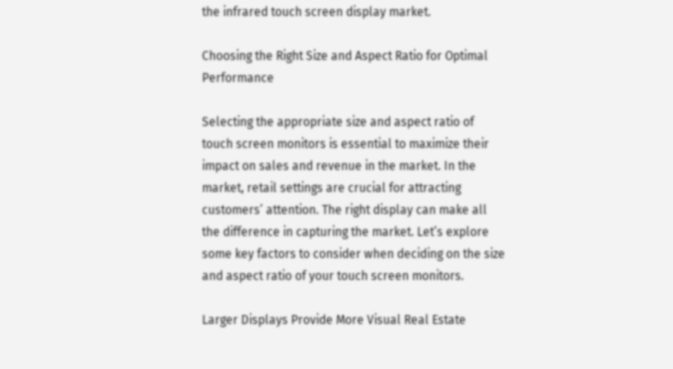the infrared touch screen display market.

Choosing the Right Size and Aspect Ratio for Optimal Performance

Selecting the appropriate size and aspect ratio of touch screen monitors is essential to maximize their impact on sales and revenue in the market. In the market, retail settings are crucial for attracting customers’ attention. The right display can make all the difference in capturing the market. Let’s explore some key factors to consider when deciding on the size and aspect ratio of your touch screen monitors.

Larger Displays Provide More Visual Real Estate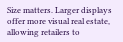Size matters. Larger displays offer more visual real estate, allowing retailers to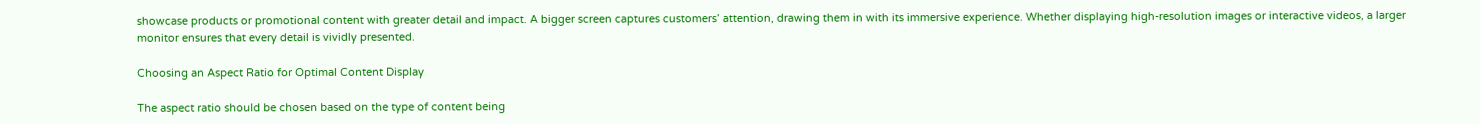showcase products or promotional content with greater detail and impact. A bigger screen captures customers’ attention, drawing them in with its immersive experience. Whether displaying high-resolution images or interactive videos, a larger monitor ensures that every detail is vividly presented.

Choosing an Aspect Ratio for Optimal Content Display

The aspect ratio should be chosen based on the type of content being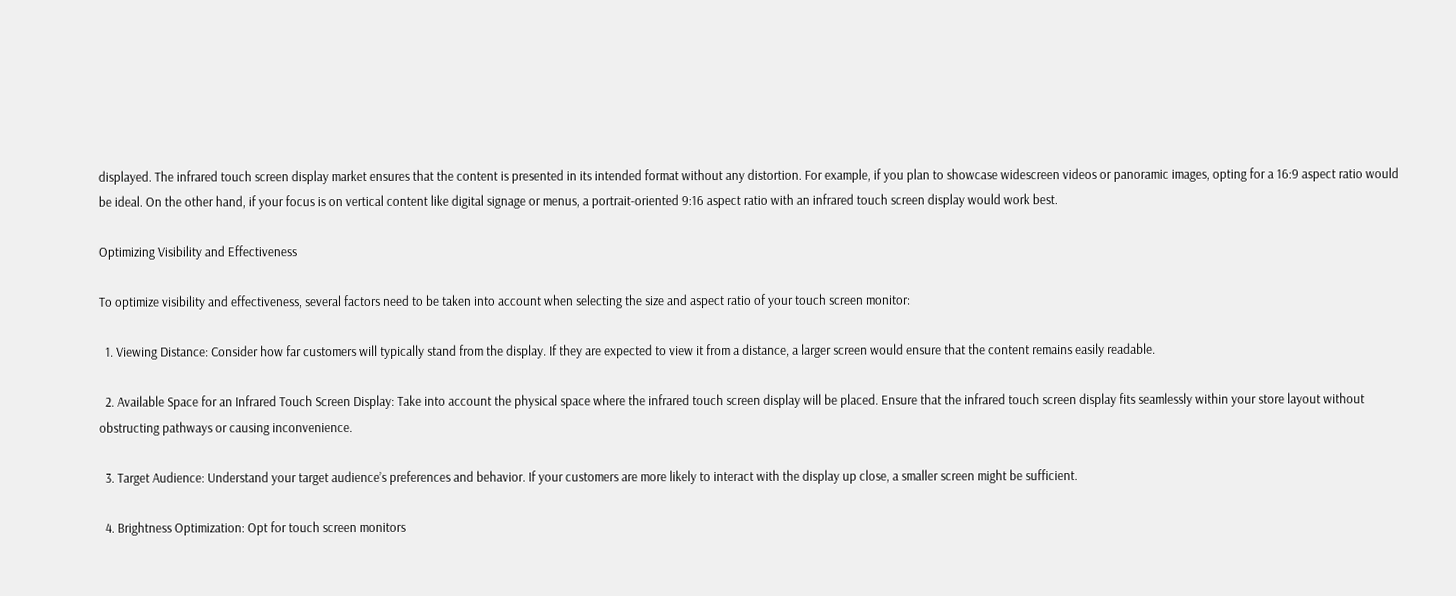displayed. The infrared touch screen display market ensures that the content is presented in its intended format without any distortion. For example, if you plan to showcase widescreen videos or panoramic images, opting for a 16:9 aspect ratio would be ideal. On the other hand, if your focus is on vertical content like digital signage or menus, a portrait-oriented 9:16 aspect ratio with an infrared touch screen display would work best.

Optimizing Visibility and Effectiveness

To optimize visibility and effectiveness, several factors need to be taken into account when selecting the size and aspect ratio of your touch screen monitor:

  1. Viewing Distance: Consider how far customers will typically stand from the display. If they are expected to view it from a distance, a larger screen would ensure that the content remains easily readable.

  2. Available Space for an Infrared Touch Screen Display: Take into account the physical space where the infrared touch screen display will be placed. Ensure that the infrared touch screen display fits seamlessly within your store layout without obstructing pathways or causing inconvenience.

  3. Target Audience: Understand your target audience’s preferences and behavior. If your customers are more likely to interact with the display up close, a smaller screen might be sufficient.

  4. Brightness Optimization: Opt for touch screen monitors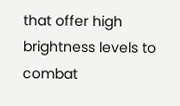that offer high brightness levels to combat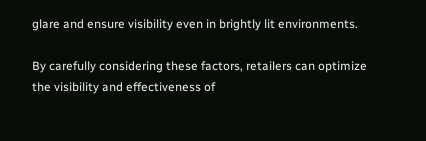glare and ensure visibility even in brightly lit environments.

By carefully considering these factors, retailers can optimize the visibility and effectiveness of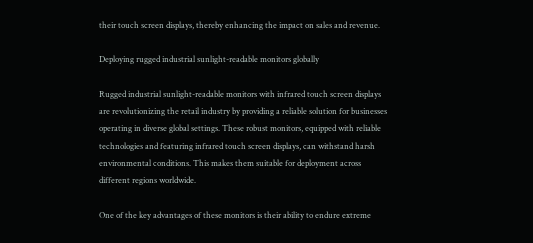their touch screen displays, thereby enhancing the impact on sales and revenue.

Deploying rugged industrial sunlight-readable monitors globally

Rugged industrial sunlight-readable monitors with infrared touch screen displays are revolutionizing the retail industry by providing a reliable solution for businesses operating in diverse global settings. These robust monitors, equipped with reliable technologies and featuring infrared touch screen displays, can withstand harsh environmental conditions. This makes them suitable for deployment across different regions worldwide.

One of the key advantages of these monitors is their ability to endure extreme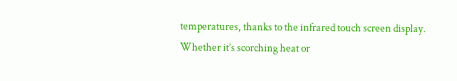temperatures, thanks to the infrared touch screen display. Whether it’s scorching heat or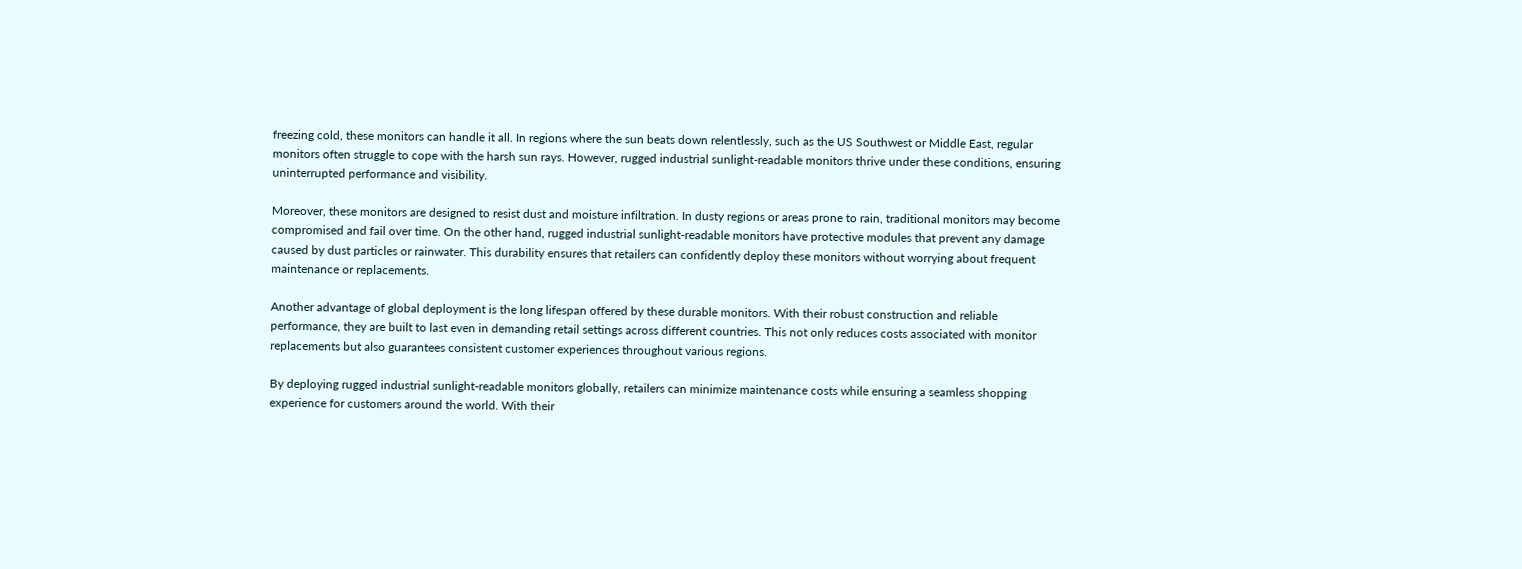freezing cold, these monitors can handle it all. In regions where the sun beats down relentlessly, such as the US Southwest or Middle East, regular monitors often struggle to cope with the harsh sun rays. However, rugged industrial sunlight-readable monitors thrive under these conditions, ensuring uninterrupted performance and visibility.

Moreover, these monitors are designed to resist dust and moisture infiltration. In dusty regions or areas prone to rain, traditional monitors may become compromised and fail over time. On the other hand, rugged industrial sunlight-readable monitors have protective modules that prevent any damage caused by dust particles or rainwater. This durability ensures that retailers can confidently deploy these monitors without worrying about frequent maintenance or replacements.

Another advantage of global deployment is the long lifespan offered by these durable monitors. With their robust construction and reliable performance, they are built to last even in demanding retail settings across different countries. This not only reduces costs associated with monitor replacements but also guarantees consistent customer experiences throughout various regions.

By deploying rugged industrial sunlight-readable monitors globally, retailers can minimize maintenance costs while ensuring a seamless shopping experience for customers around the world. With their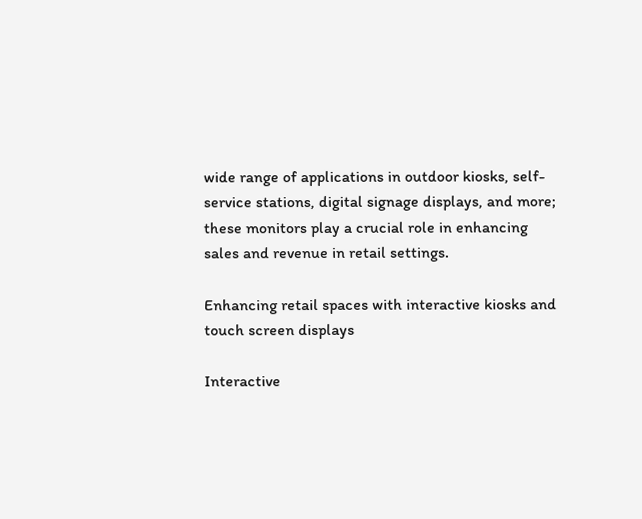wide range of applications in outdoor kiosks, self-service stations, digital signage displays, and more; these monitors play a crucial role in enhancing sales and revenue in retail settings.

Enhancing retail spaces with interactive kiosks and touch screen displays

Interactive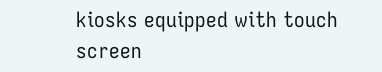kiosks equipped with touch screen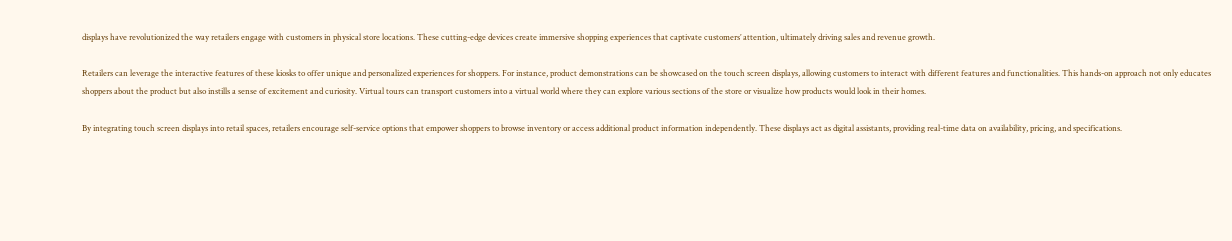displays have revolutionized the way retailers engage with customers in physical store locations. These cutting-edge devices create immersive shopping experiences that captivate customers’ attention, ultimately driving sales and revenue growth.

Retailers can leverage the interactive features of these kiosks to offer unique and personalized experiences for shoppers. For instance, product demonstrations can be showcased on the touch screen displays, allowing customers to interact with different features and functionalities. This hands-on approach not only educates shoppers about the product but also instills a sense of excitement and curiosity. Virtual tours can transport customers into a virtual world where they can explore various sections of the store or visualize how products would look in their homes.

By integrating touch screen displays into retail spaces, retailers encourage self-service options that empower shoppers to browse inventory or access additional product information independently. These displays act as digital assistants, providing real-time data on availability, pricing, and specifications.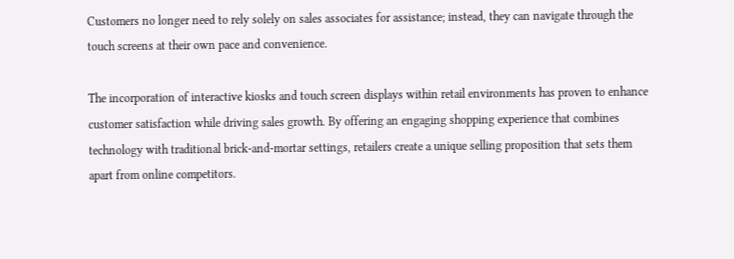Customers no longer need to rely solely on sales associates for assistance; instead, they can navigate through the touch screens at their own pace and convenience.

The incorporation of interactive kiosks and touch screen displays within retail environments has proven to enhance customer satisfaction while driving sales growth. By offering an engaging shopping experience that combines technology with traditional brick-and-mortar settings, retailers create a unique selling proposition that sets them apart from online competitors.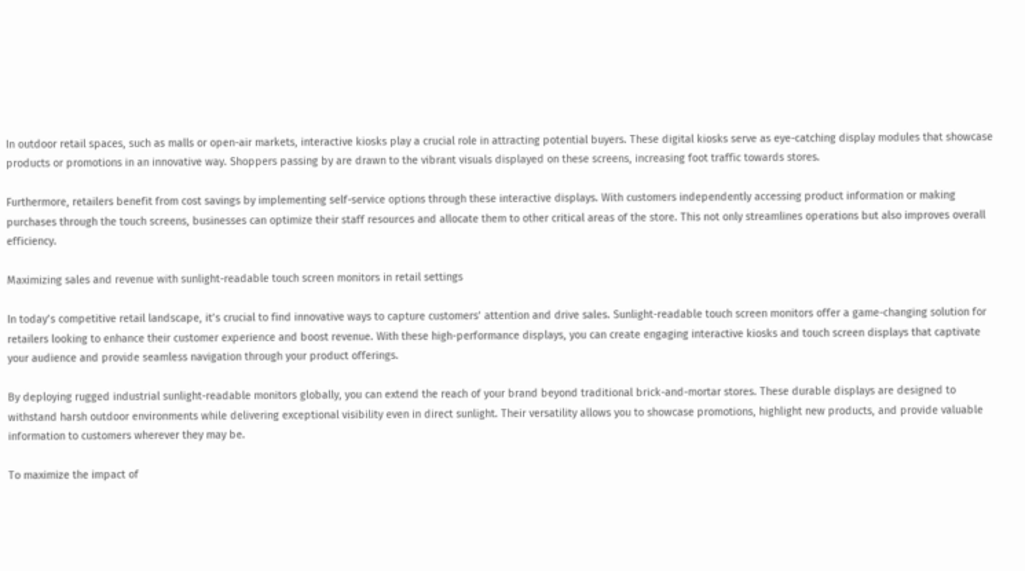In outdoor retail spaces, such as malls or open-air markets, interactive kiosks play a crucial role in attracting potential buyers. These digital kiosks serve as eye-catching display modules that showcase products or promotions in an innovative way. Shoppers passing by are drawn to the vibrant visuals displayed on these screens, increasing foot traffic towards stores.

Furthermore, retailers benefit from cost savings by implementing self-service options through these interactive displays. With customers independently accessing product information or making purchases through the touch screens, businesses can optimize their staff resources and allocate them to other critical areas of the store. This not only streamlines operations but also improves overall efficiency.

Maximizing sales and revenue with sunlight-readable touch screen monitors in retail settings

In today’s competitive retail landscape, it’s crucial to find innovative ways to capture customers’ attention and drive sales. Sunlight-readable touch screen monitors offer a game-changing solution for retailers looking to enhance their customer experience and boost revenue. With these high-performance displays, you can create engaging interactive kiosks and touch screen displays that captivate your audience and provide seamless navigation through your product offerings.

By deploying rugged industrial sunlight-readable monitors globally, you can extend the reach of your brand beyond traditional brick-and-mortar stores. These durable displays are designed to withstand harsh outdoor environments while delivering exceptional visibility even in direct sunlight. Their versatility allows you to showcase promotions, highlight new products, and provide valuable information to customers wherever they may be.

To maximize the impact of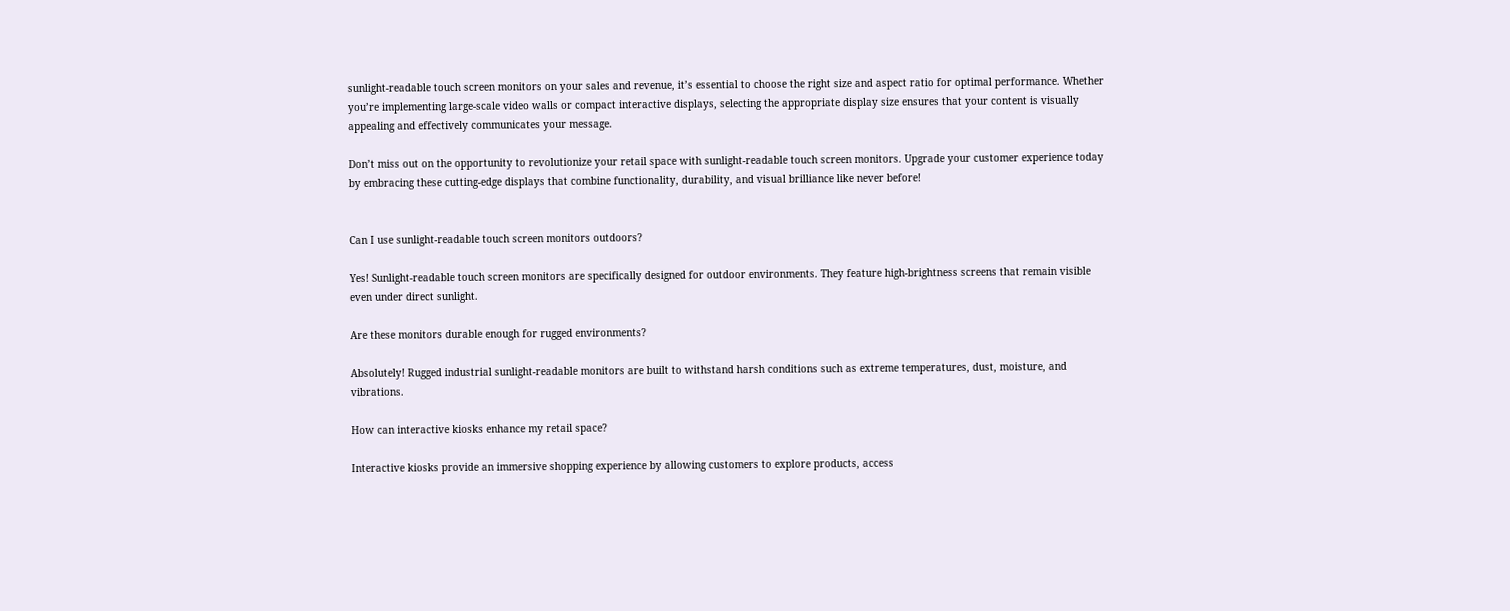sunlight-readable touch screen monitors on your sales and revenue, it’s essential to choose the right size and aspect ratio for optimal performance. Whether you’re implementing large-scale video walls or compact interactive displays, selecting the appropriate display size ensures that your content is visually appealing and effectively communicates your message.

Don’t miss out on the opportunity to revolutionize your retail space with sunlight-readable touch screen monitors. Upgrade your customer experience today by embracing these cutting-edge displays that combine functionality, durability, and visual brilliance like never before!


Can I use sunlight-readable touch screen monitors outdoors?

Yes! Sunlight-readable touch screen monitors are specifically designed for outdoor environments. They feature high-brightness screens that remain visible even under direct sunlight.

Are these monitors durable enough for rugged environments?

Absolutely! Rugged industrial sunlight-readable monitors are built to withstand harsh conditions such as extreme temperatures, dust, moisture, and vibrations.

How can interactive kiosks enhance my retail space?

Interactive kiosks provide an immersive shopping experience by allowing customers to explore products, access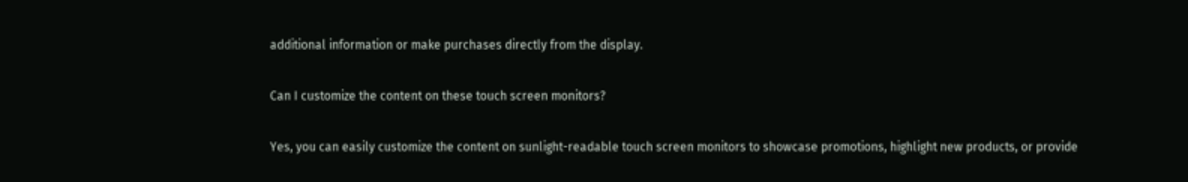additional information or make purchases directly from the display.

Can I customize the content on these touch screen monitors?

Yes, you can easily customize the content on sunlight-readable touch screen monitors to showcase promotions, highlight new products, or provide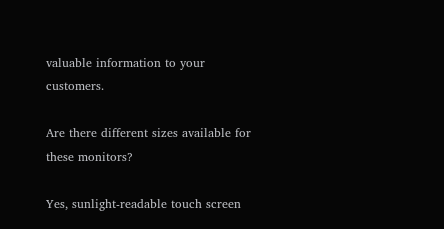valuable information to your customers.

Are there different sizes available for these monitors?

Yes, sunlight-readable touch screen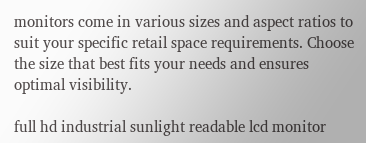monitors come in various sizes and aspect ratios to suit your specific retail space requirements. Choose the size that best fits your needs and ensures optimal visibility.

full hd industrial sunlight readable lcd monitor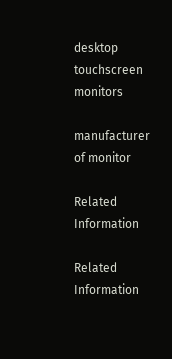desktop touchscreen monitors

manufacturer of monitor

Related Information

Related Information